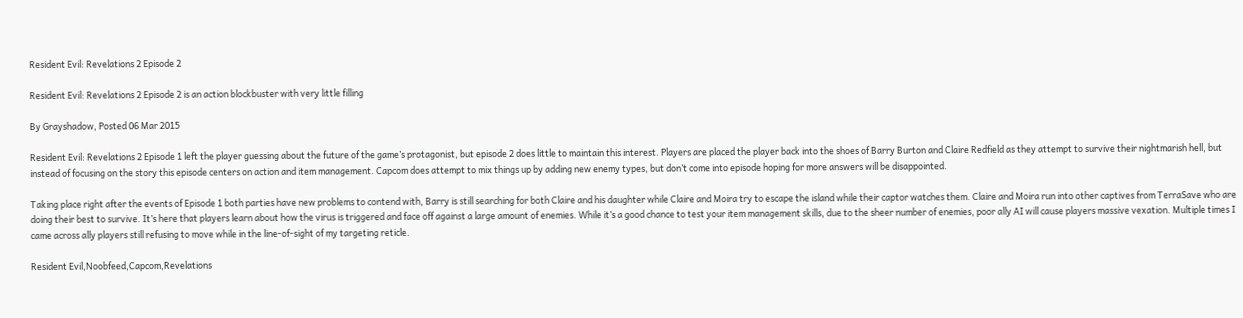Resident Evil: Revelations 2 Episode 2

Resident Evil: Revelations 2 Episode 2 is an action blockbuster with very little filling

By Grayshadow, Posted 06 Mar 2015

Resident Evil: Revelations 2 Episode 1 left the player guessing about the future of the game’s protagonist, but episode 2 does little to maintain this interest. Players are placed the player back into the shoes of Barry Burton and Claire Redfield as they attempt to survive their nightmarish hell, but instead of focusing on the story this episode centers on action and item management. Capcom does attempt to mix things up by adding new enemy types, but don’t come into episode hoping for more answers will be disappointed.

Taking place right after the events of Episode 1 both parties have new problems to contend with, Barry is still searching for both Claire and his daughter while Claire and Moira try to escape the island while their captor watches them. Claire and Moira run into other captives from TerraSave who are doing their best to survive. It’s here that players learn about how the virus is triggered and face off against a large amount of enemies. While it’s a good chance to test your item management skills, due to the sheer number of enemies, poor ally AI will cause players massive vexation. Multiple times I came across ally players still refusing to move while in the line-of-sight of my targeting reticle.

Resident Evil,Noobfeed,Capcom,Revelations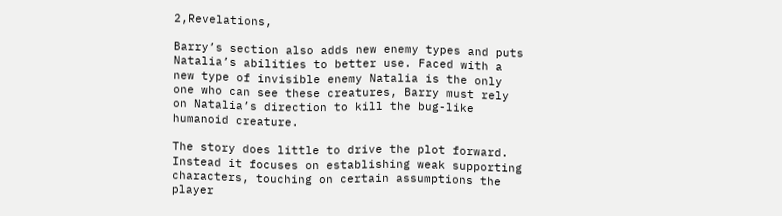2,Revelations,

Barry’s section also adds new enemy types and puts Natalia’s abilities to better use. Faced with a new type of invisible enemy Natalia is the only one who can see these creatures, Barry must rely on Natalia’s direction to kill the bug-like humanoid creature.

The story does little to drive the plot forward. Instead it focuses on establishing weak supporting characters, touching on certain assumptions the player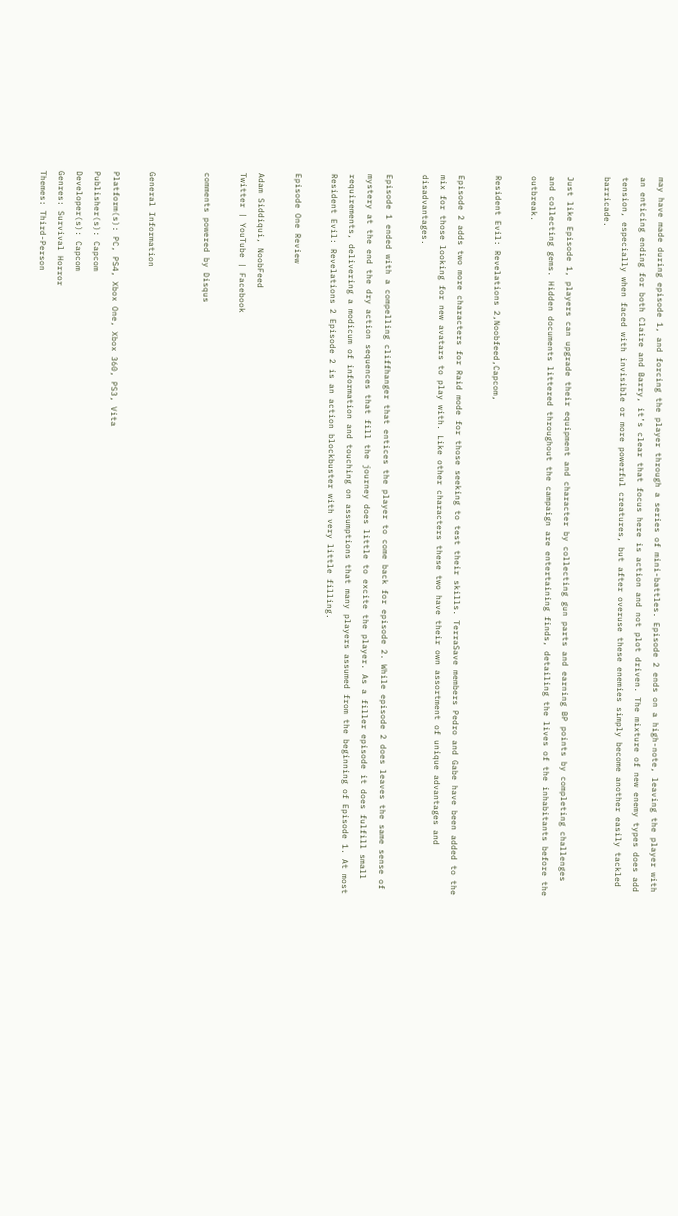may have made during episode 1, and forcing the player through a series of mini-battles. Episode 2 ends on a high-note, leaving the player with an enticing ending for both Claire and Barry, it’s clear that focus here is action and not plot driven. The mixture of new enemy types does add tension, especially when faced with invisible or more powerful creatures, but after overuse these enemies simply become another easily tackled barricade.

Just like Episode 1, players can upgrade their equipment and character by collecting gun parts and earning BP points by completing challenges and collecting gems. Hidden documents littered throughout the campaign are entertaining finds, detailing the lives of the inhabitants before the outbreak.

Resident Evil: Revelations 2,Noobfeed,Capcom,

Episode 2 adds two more characters for Raid mode for those seeking to test their skills. TerraSave members Pedro and Gabe have been added to the mix for those looking for new avatars to play with. Like other characters these two have their own assortment of unique advantages and disadvantages.

Episode 1 ended with a compelling cliffhanger that entices the player to come back for episode 2. While episode 2 does leaves the same sense of mystery at the end the dry action sequences that fill the journey does little to excite the player. As a filler episode it does fulfill small requirements, delivering a modicum of information and touching on assumptions that many players assumed from the beginning of Episode 1. At most Resident Evil: Revelations 2 Episode 2 is an action blockbuster with very little filling.

Episode One Review

Adam Siddiqui, NoobFeed
Twitter | YouTube | Facebook

comments powered by Disqus


General Information

Platform(s): PC, PS4, Xbox One, Xbox 360, PS3, Vita
Publisher(s): Capcom
Developer(s): Capcom
Genres: Survival Horror
Themes: Third-Person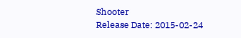Shooter
Release Date: 2015-02-24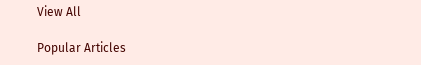View All

Popular Articles